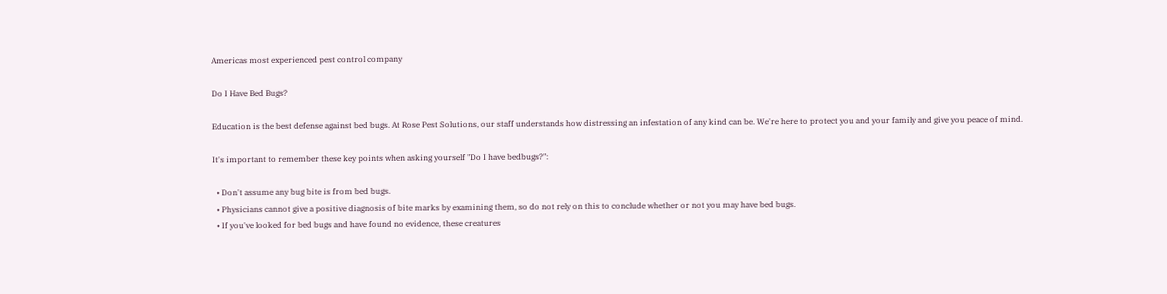Americas most experienced pest control company

Do I Have Bed Bugs?

Education is the best defense against bed bugs. At Rose Pest Solutions, our staff understands how distressing an infestation of any kind can be. We're here to protect you and your family and give you peace of mind.

It's important to remember these key points when asking yourself "Do I have bedbugs?":

  • Don't assume any bug bite is from bed bugs.
  • Physicians cannot give a positive diagnosis of bite marks by examining them, so do not rely on this to conclude whether or not you may have bed bugs.
  • If you've looked for bed bugs and have found no evidence, these creatures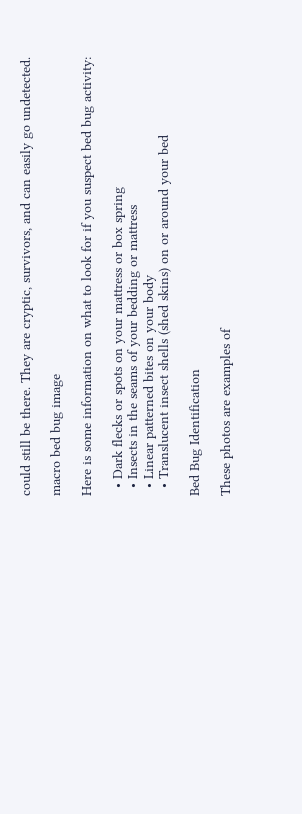could still be there. They are cryptic, survivors, and can easily go undetected.

macro bed bug image

Here is some information on what to look for if you suspect bed bug activity:

  • Dark flecks or spots on your mattress or box spring
  • Insects in the seams of your bedding or mattress
  • Linear patterned bites on your body
  • Translucent insect shells (shed skins) on or around your bed

Bed Bug Identification

These photos are examples of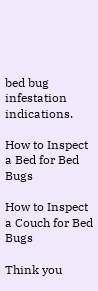bed bug infestation indications.

How to Inspect a Bed for Bed Bugs

How to Inspect a Couch for Bed Bugs

Think you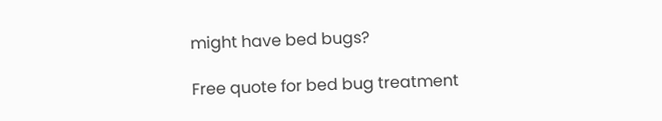might have bed bugs?

Free quote for bed bug treatment